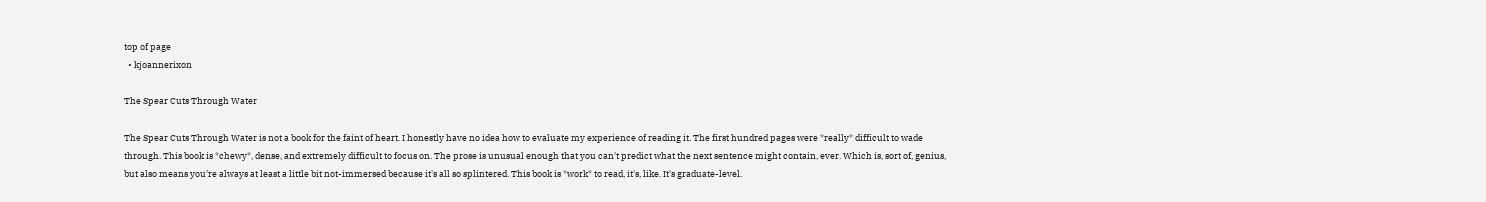top of page
  • kjoannerixon

The Spear Cuts Through Water

The Spear Cuts Through Water is not a book for the faint of heart. I honestly have no idea how to evaluate my experience of reading it. The first hundred pages were *really* difficult to wade through. This book is *chewy*, dense, and extremely difficult to focus on. The prose is unusual enough that you can't predict what the next sentence might contain, ever. Which is, sort of, genius, but also means you're always at least a little bit not-immersed because it's all so splintered. This book is *work* to read, it's, like. It's graduate-level.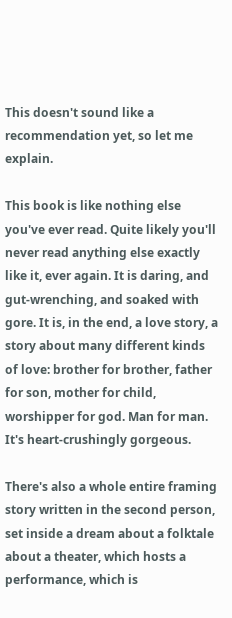This doesn't sound like a recommendation yet, so let me explain.

This book is like nothing else you've ever read. Quite likely you'll never read anything else exactly like it, ever again. It is daring, and gut-wrenching, and soaked with gore. It is, in the end, a love story, a story about many different kinds of love: brother for brother, father for son, mother for child, worshipper for god. Man for man. It's heart-crushingly gorgeous.

There's also a whole entire framing story written in the second person, set inside a dream about a folktale about a theater, which hosts a performance, which is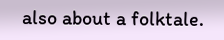also about a folktale.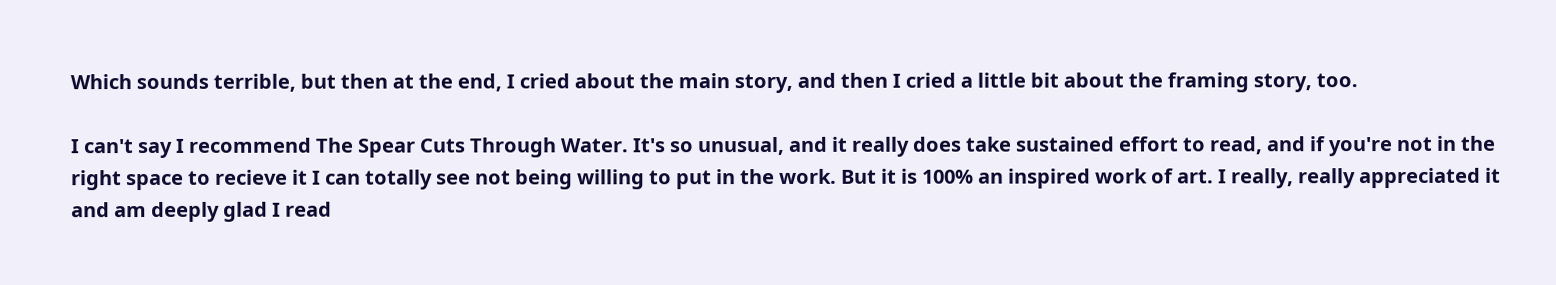Which sounds terrible, but then at the end, I cried about the main story, and then I cried a little bit about the framing story, too.

I can't say I recommend The Spear Cuts Through Water. It's so unusual, and it really does take sustained effort to read, and if you're not in the right space to recieve it I can totally see not being willing to put in the work. But it is 100% an inspired work of art. I really, really appreciated it and am deeply glad I read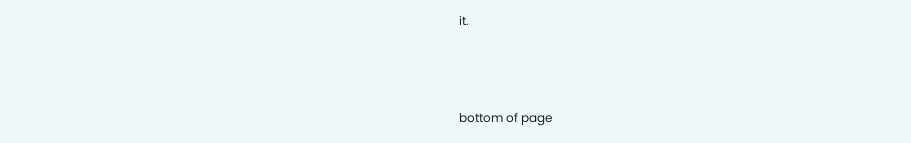it.



bottom of page